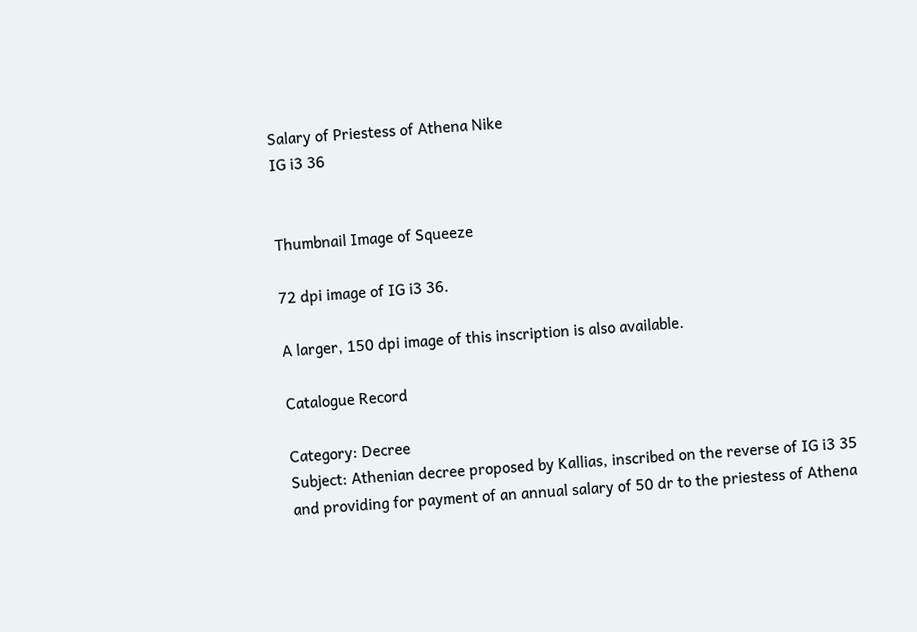Salary of Priestess of Athena Nike
IG i3 36


Thumbnail Image of Squeeze

72 dpi image of IG i3 36.

A larger, 150 dpi image of this inscription is also available.

Catalogue Record

Category: Decree
Subject: Athenian decree proposed by Kallias, inscribed on the reverse of IG i3 35 and providing for payment of an annual salary of 50 dr to the priestess of Athena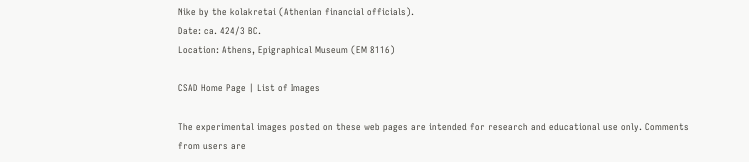Nike by the kolakretai (Athenian financial officials).
Date: ca. 424/3 BC.
Location: Athens, Epigraphical Museum (EM 8116)

CSAD Home Page | List of Images

The experimental images posted on these web pages are intended for research and educational use only. Comments from users are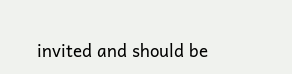invited and should be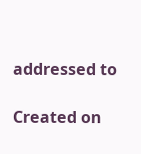addressed to

Created on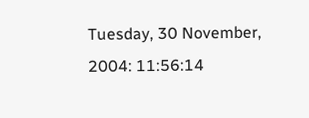Tuesday, 30 November, 2004: 11:56:14